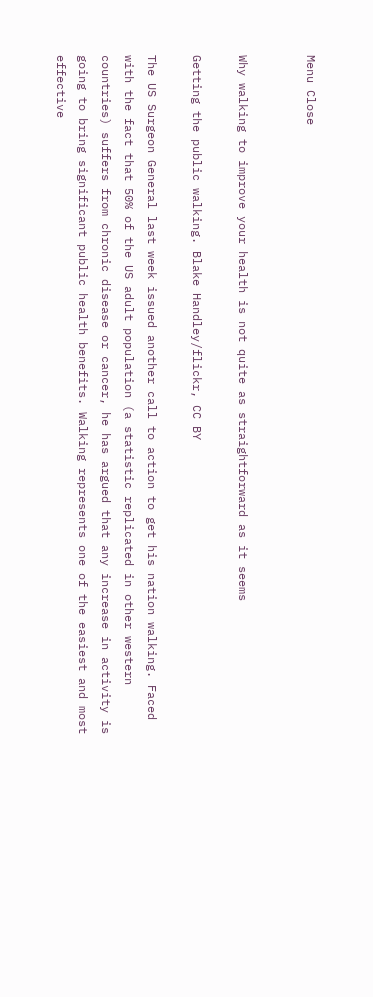Menu Close


Why walking to improve your health is not quite as straightforward as it seems

Getting the public walking. Blake Handley/flickr, CC BY

The US Surgeon General last week issued another call to action to get his nation walking. Faced with the fact that 50% of the US adult population (a statistic replicated in other western countries) suffers from chronic disease or cancer, he has argued that any increase in activity is going to bring significant public health benefits. Walking represents one of the easiest and most effective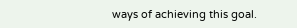ways of achieving this goal.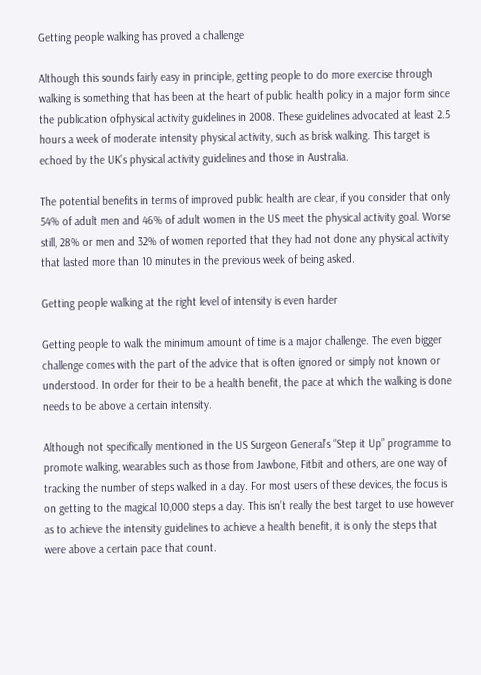Getting people walking has proved a challenge

Although this sounds fairly easy in principle, getting people to do more exercise through walking is something that has been at the heart of public health policy in a major form since the publication ofphysical activity guidelines in 2008. These guidelines advocated at least 2.5 hours a week of moderate intensity physical activity, such as brisk walking. This target is echoed by the UK’s physical activity guidelines and those in Australia.

The potential benefits in terms of improved public health are clear, if you consider that only 54% of adult men and 46% of adult women in the US meet the physical activity goal. Worse still, 28% or men and 32% of women reported that they had not done any physical activity that lasted more than 10 minutes in the previous week of being asked.

Getting people walking at the right level of intensity is even harder

Getting people to walk the minimum amount of time is a major challenge. The even bigger challenge comes with the part of the advice that is often ignored or simply not known or understood. In order for their to be a health benefit, the pace at which the walking is done needs to be above a certain intensity.

Although not specifically mentioned in the US Surgeon General’s “Step it Up” programme to promote walking, wearables such as those from Jawbone, Fitbit and others, are one way of tracking the number of steps walked in a day. For most users of these devices, the focus is on getting to the magical 10,000 steps a day. This isn’t really the best target to use however as to achieve the intensity guidelines to achieve a health benefit, it is only the steps that were above a certain pace that count.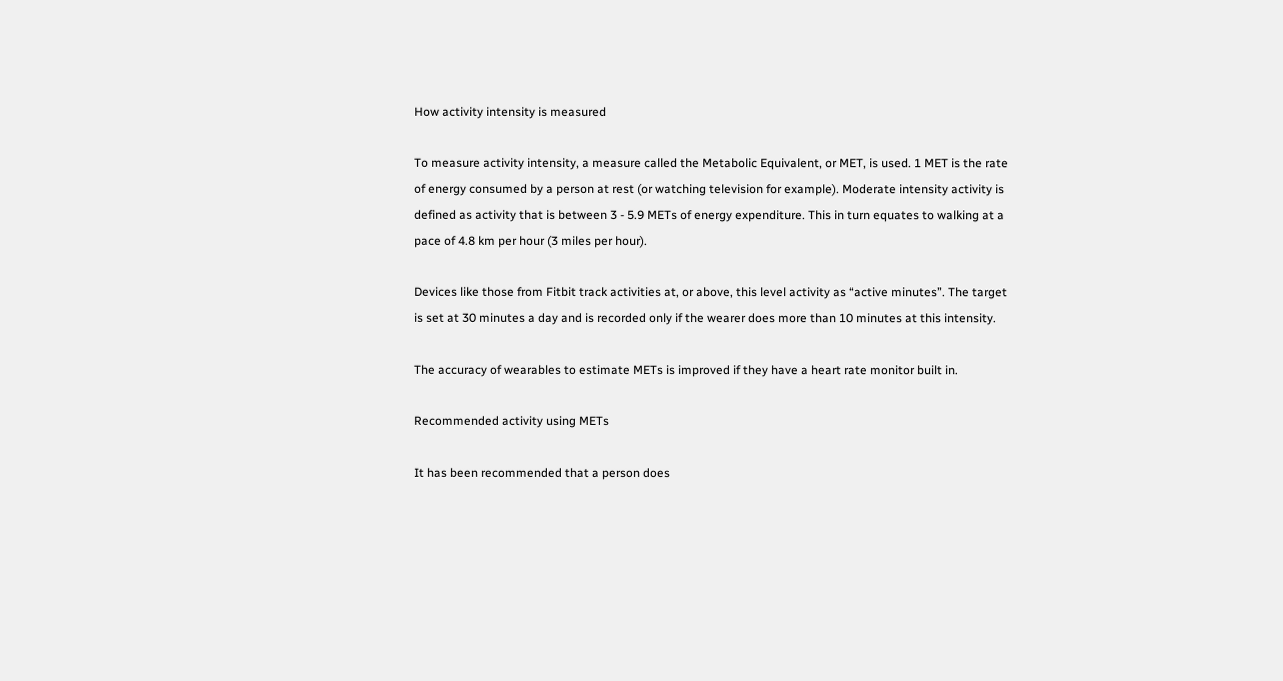How activity intensity is measured

To measure activity intensity, a measure called the Metabolic Equivalent, or MET, is used. 1 MET is the rate of energy consumed by a person at rest (or watching television for example). Moderate intensity activity is defined as activity that is between 3 - 5.9 METs of energy expenditure. This in turn equates to walking at a pace of 4.8 km per hour (3 miles per hour).

Devices like those from Fitbit track activities at, or above, this level activity as “active minutes”. The target is set at 30 minutes a day and is recorded only if the wearer does more than 10 minutes at this intensity.

The accuracy of wearables to estimate METs is improved if they have a heart rate monitor built in.

Recommended activity using METs

It has been recommended that a person does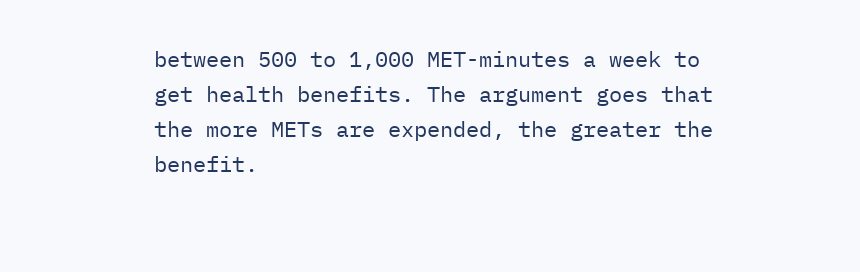between 500 to 1,000 MET-minutes a week to get health benefits. The argument goes that the more METs are expended, the greater the benefit.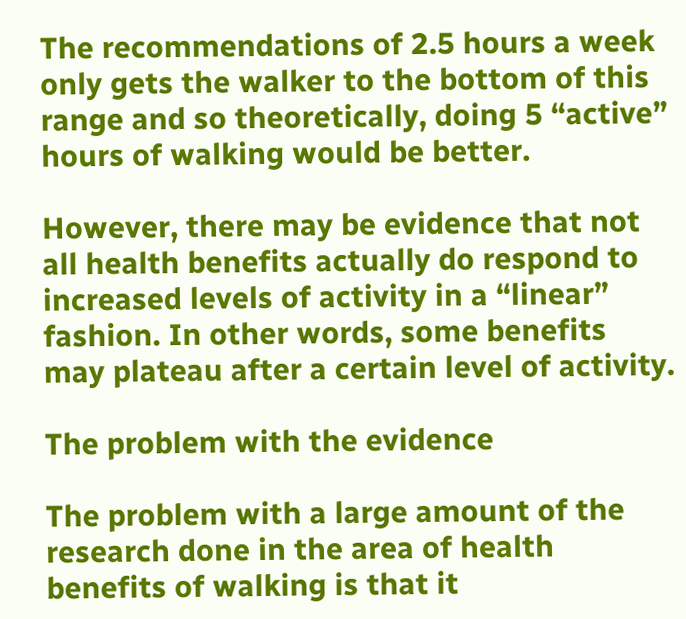The recommendations of 2.5 hours a week only gets the walker to the bottom of this range and so theoretically, doing 5 “active” hours of walking would be better.

However, there may be evidence that not all health benefits actually do respond to increased levels of activity in a “linear” fashion. In other words, some benefits may plateau after a certain level of activity.

The problem with the evidence

The problem with a large amount of the research done in the area of health benefits of walking is that it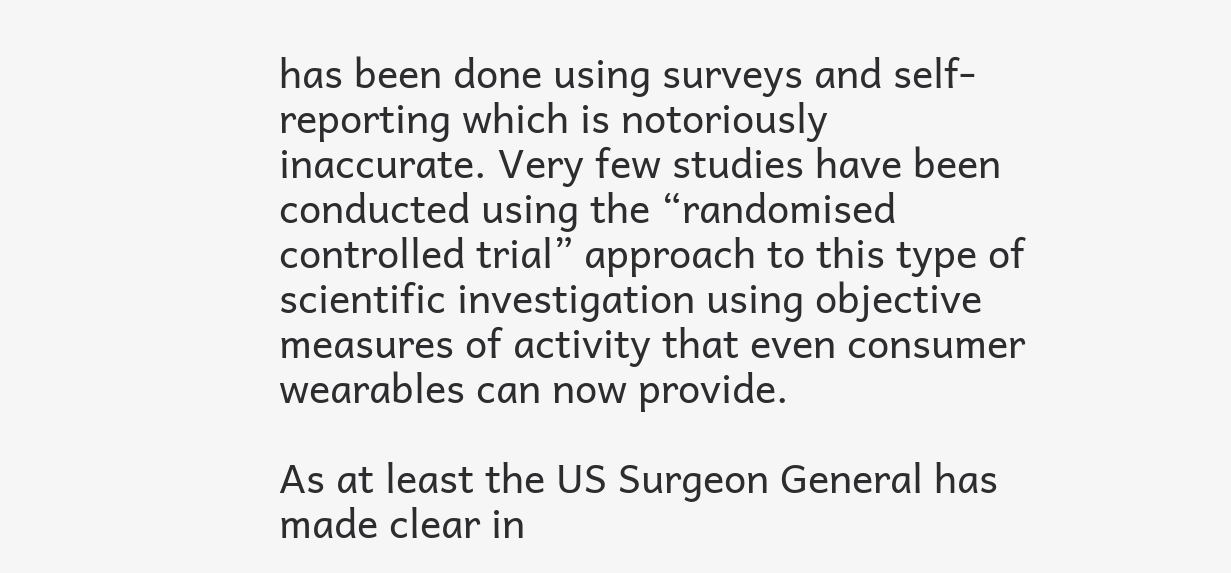has been done using surveys and self-reporting which is notoriously inaccurate. Very few studies have been conducted using the “randomised controlled trial” approach to this type of scientific investigation using objective measures of activity that even consumer wearables can now provide.

As at least the US Surgeon General has made clear in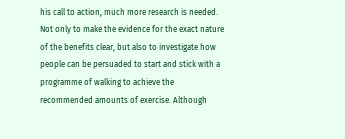his call to action, much more research is needed. Not only to make the evidence for the exact nature of the benefits clear, but also to investigate how people can be persuaded to start and stick with a programme of walking to achieve the recommended amounts of exercise. Although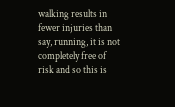walking results in fewer injuries than say, running, it is not completely free of risk and so this is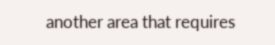another area that requires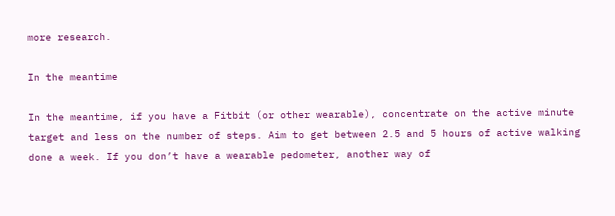more research.

In the meantime

In the meantime, if you have a Fitbit (or other wearable), concentrate on the active minute target and less on the number of steps. Aim to get between 2.5 and 5 hours of active walking done a week. If you don’t have a wearable pedometer, another way of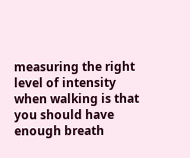measuring the right level of intensity when walking is that you should have enough breath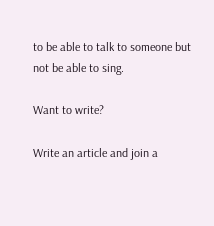to be able to talk to someone but not be able to sing.

Want to write?

Write an article and join a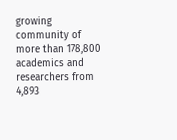growing community of more than 178,800 academics and researchers from 4,893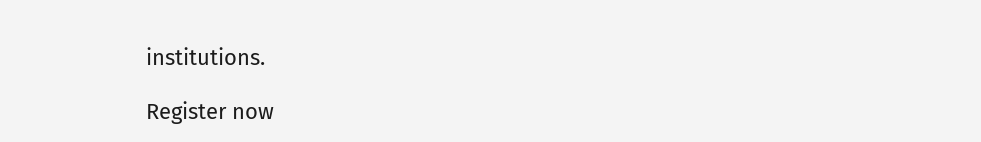institutions.

Register now